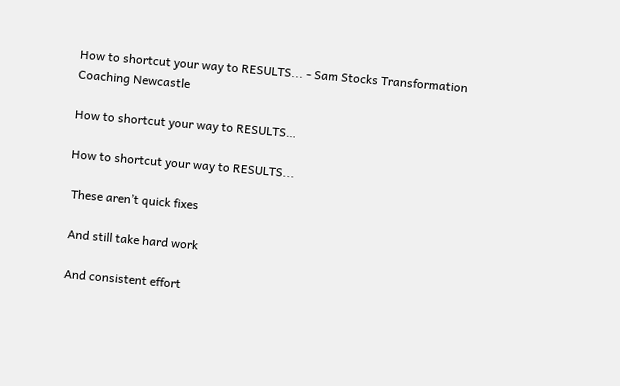How to shortcut your way to RESULTS... - Sam Stocks Transformation Coaching Newcastle

How to shortcut your way to RESULTS…

How to shortcut your way to RESULTS...

 These aren’t quick fixes

 And still take hard work

 And consistent effort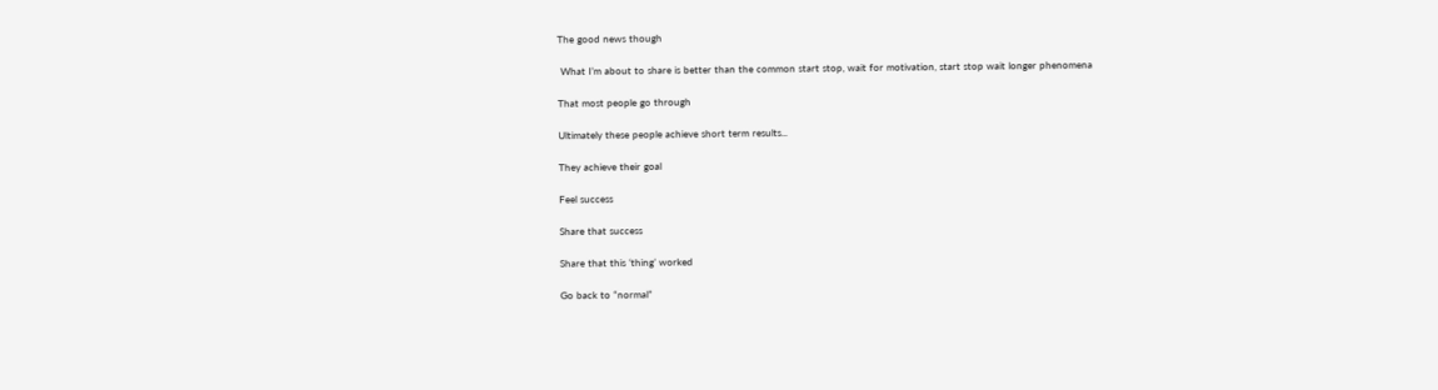The good news though

 What I’m about to share is better than the common start stop, wait for motivation, start stop wait longer phenomena

That most people go through

Ultimately these people achieve short term results...

They achieve their goal

Feel success

Share that success

Share that this ‘thing’ worked

Go back to “normal”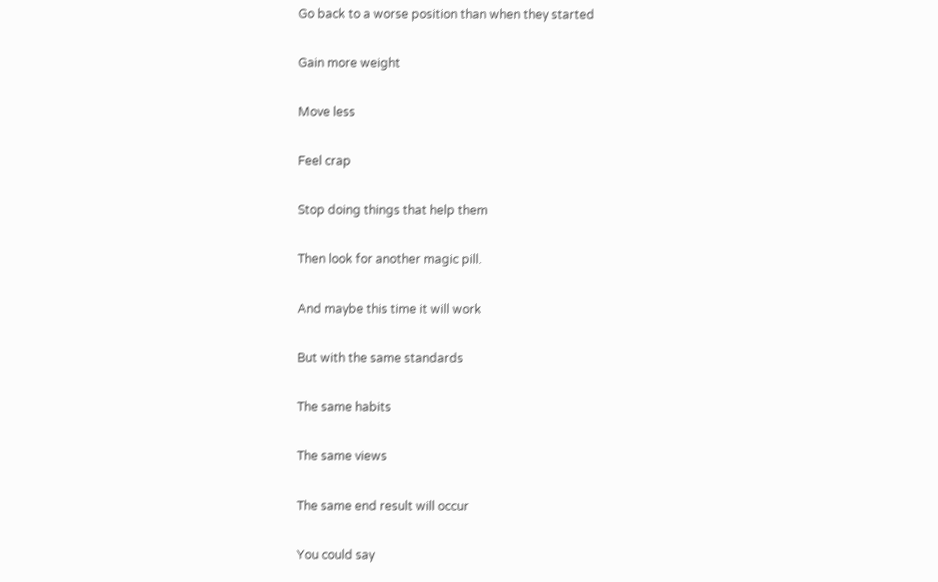Go back to a worse position than when they started

Gain more weight

Move less

Feel crap

Stop doing things that help them

Then look for another magic pill.

And maybe this time it will work

But with the same standards

The same habits

The same views

The same end result will occur

You could say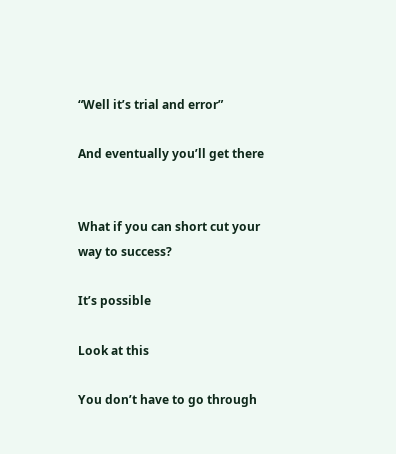“Well it’s trial and error”

And eventually you’ll get there


What if you can short cut your way to success?

It’s possible

Look at this

You don’t have to go through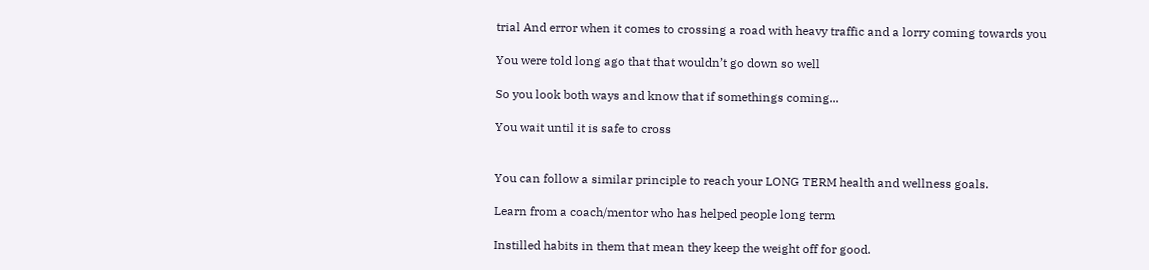trial And error when it comes to crossing a road with heavy traffic and a lorry coming towards you

You were told long ago that that wouldn’t go down so well

So you look both ways and know that if somethings coming...

You wait until it is safe to cross


You can follow a similar principle to reach your LONG TERM health and wellness goals.

Learn from a coach/mentor who has helped people long term

Instilled habits in them that mean they keep the weight off for good.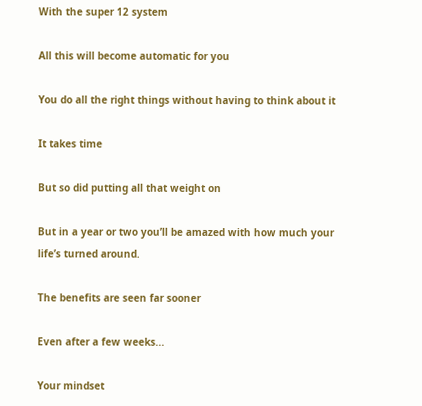With the super 12 system

All this will become automatic for you

You do all the right things without having to think about it

It takes time

But so did putting all that weight on

But in a year or two you’ll be amazed with how much your life’s turned around.

The benefits are seen far sooner

Even after a few weeks...

Your mindset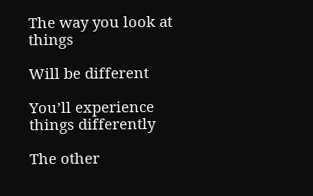The way you look at things

Will be different

You’ll experience things differently

The other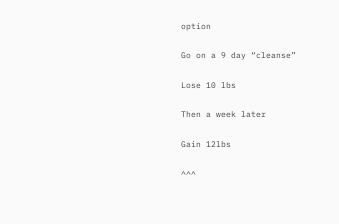option

Go on a 9 day “cleanse”

Lose 10 lbs

Then a week later

Gain 12lbs

^^^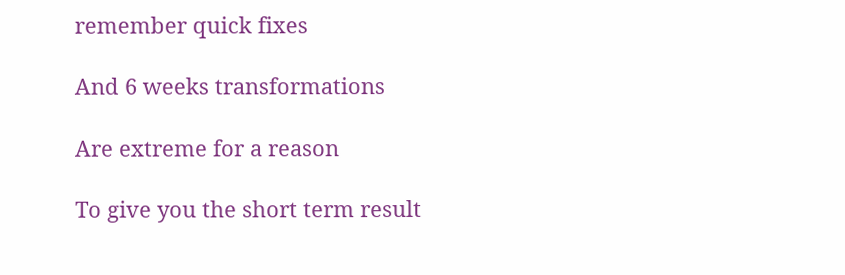remember quick fixes

And 6 weeks transformations

Are extreme for a reason

To give you the short term result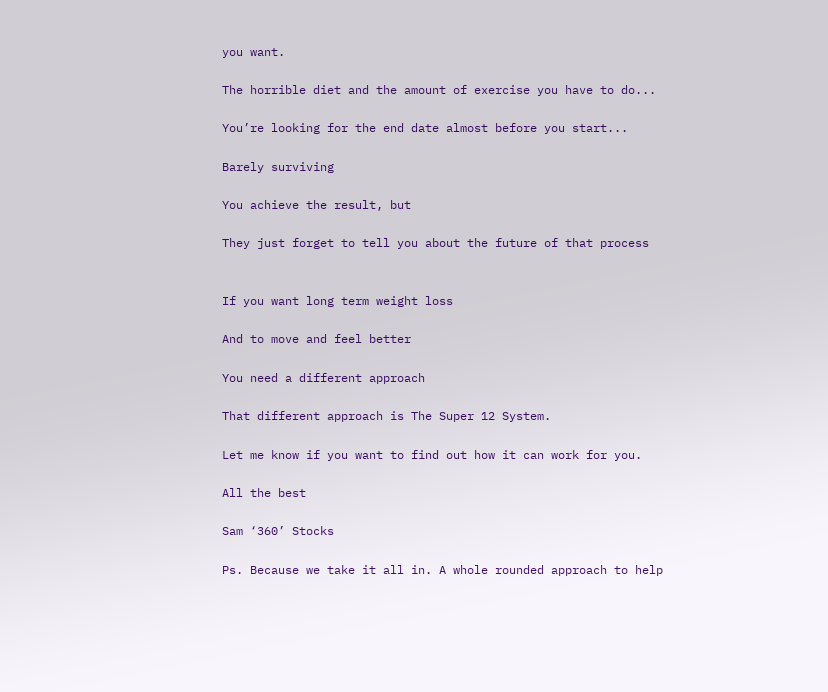you want.

The horrible diet and the amount of exercise you have to do...

You’re looking for the end date almost before you start...

Barely surviving

You achieve the result, but

They just forget to tell you about the future of that process


If you want long term weight loss

And to move and feel better

You need a different approach

That different approach is The Super 12 System.

Let me know if you want to find out how it can work for you.

All the best

Sam ‘360’ Stocks

Ps. Because we take it all in. A whole rounded approach to help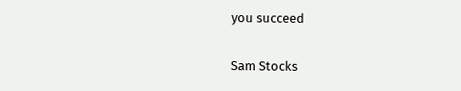you succeed

Sam Stocks